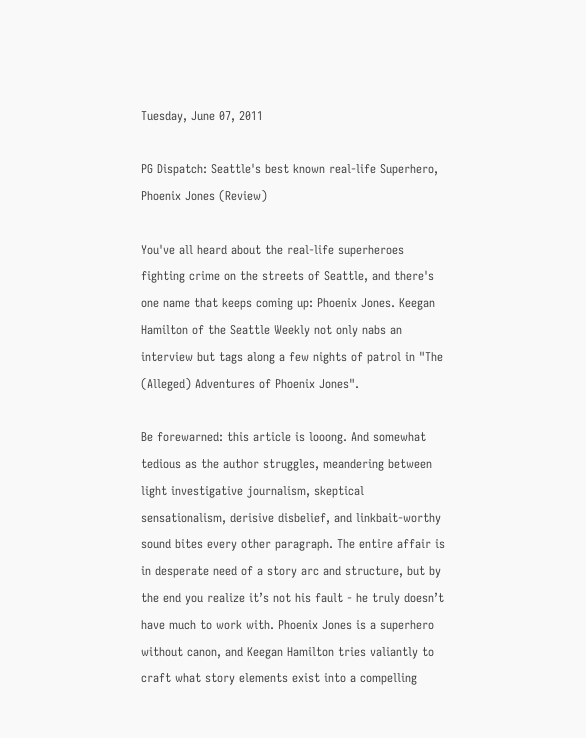Tuesday, June 07, 2011

PG Dispatch: Seattle's best known real-life Superhero, Phoenix Jones (Review)

You've all heard about the real-life superheroes fighting crime on the streets of Seattle, and there's one name that keeps coming up: Phoenix Jones. Keegan Hamilton of the Seattle Weekly not only nabs an interview but tags along a few nights of patrol in "The (Alleged) Adventures of Phoenix Jones".

Be forewarned: this article is looong. And somewhat tedious as the author struggles, meandering between light investigative journalism, skeptical sensationalism, derisive disbelief, and linkbait-worthy sound bites every other paragraph. The entire affair is in desperate need of a story arc and structure, but by the end you realize it’s not his fault - he truly doesn’t have much to work with. Phoenix Jones is a superhero without canon, and Keegan Hamilton tries valiantly to craft what story elements exist into a compelling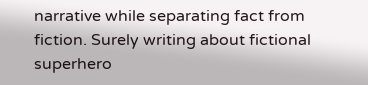narrative while separating fact from fiction. Surely writing about fictional superhero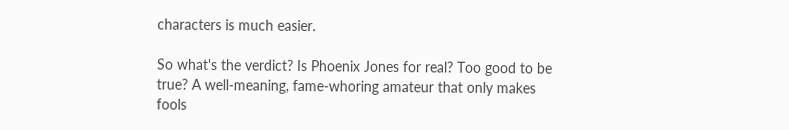characters is much easier.

So what's the verdict? Is Phoenix Jones for real? Too good to be true? A well-meaning, fame-whoring amateur that only makes fools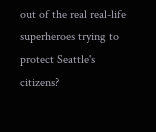out of the real real-life superheroes trying to protect Seattle's citizens?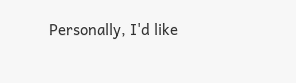Personally, I'd like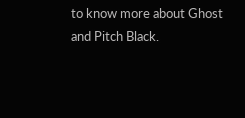to know more about Ghost and Pitch Black.